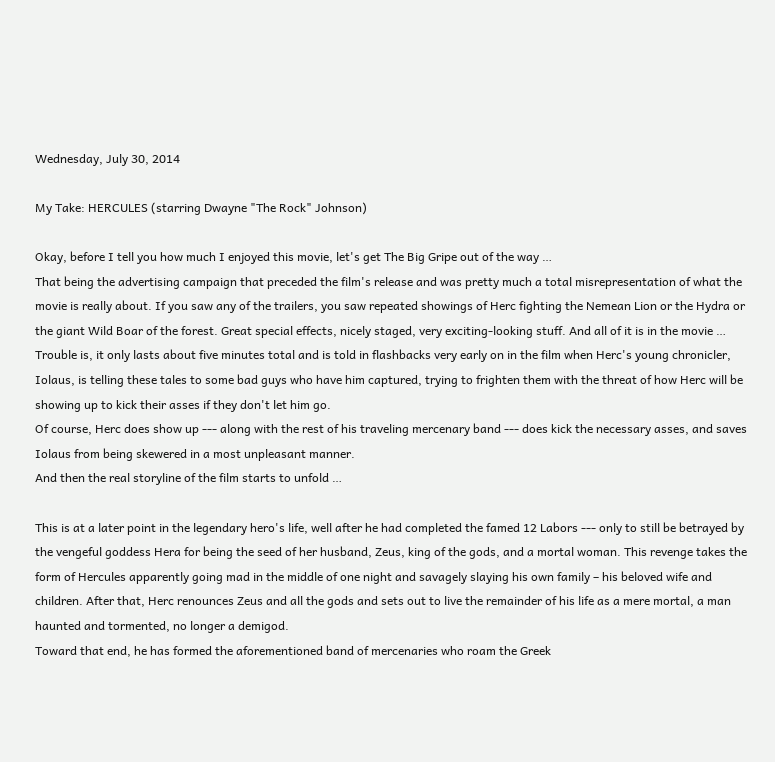Wednesday, July 30, 2014

My Take: HERCULES (starring Dwayne "The Rock" Johnson)

Okay, before I tell you how much I enjoyed this movie, let's get The Big Gripe out of the way …
That being the advertising campaign that preceded the film's release and was pretty much a total misrepresentation of what the movie is really about. If you saw any of the trailers, you saw repeated showings of Herc fighting the Nemean Lion or the Hydra or the giant Wild Boar of the forest. Great special effects, nicely staged, very exciting-looking stuff. And all of it is in the movie … Trouble is, it only lasts about five minutes total and is told in flashbacks very early on in the film when Herc's young chronicler, Iolaus, is telling these tales to some bad guys who have him captured, trying to frighten them with the threat of how Herc will be showing up to kick their asses if they don't let him go.
Of course, Herc does show up --- along with the rest of his traveling mercenary band --- does kick the necessary asses, and saves Iolaus from being skewered in a most unpleasant manner.
And then the real storyline of the film starts to unfold …

This is at a later point in the legendary hero's life, well after he had completed the famed 12 Labors --- only to still be betrayed by the vengeful goddess Hera for being the seed of her husband, Zeus, king of the gods, and a mortal woman. This revenge takes the form of Hercules apparently going mad in the middle of one night and savagely slaying his own family – his beloved wife and children. After that, Herc renounces Zeus and all the gods and sets out to live the remainder of his life as a mere mortal, a man haunted and tormented, no longer a demigod.
Toward that end, he has formed the aforementioned band of mercenaries who roam the Greek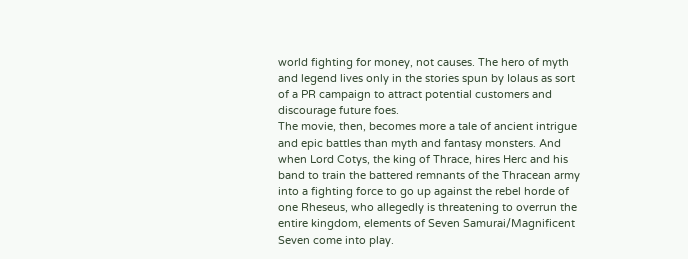world fighting for money, not causes. The hero of myth and legend lives only in the stories spun by Iolaus as sort of a PR campaign to attract potential customers and discourage future foes.
The movie, then, becomes more a tale of ancient intrigue and epic battles than myth and fantasy monsters. And when Lord Cotys, the king of Thrace, hires Herc and his band to train the battered remnants of the Thracean army into a fighting force to go up against the rebel horde of one Rheseus, who allegedly is threatening to overrun the entire kingdom, elements of Seven Samurai/Magnificent Seven come into play.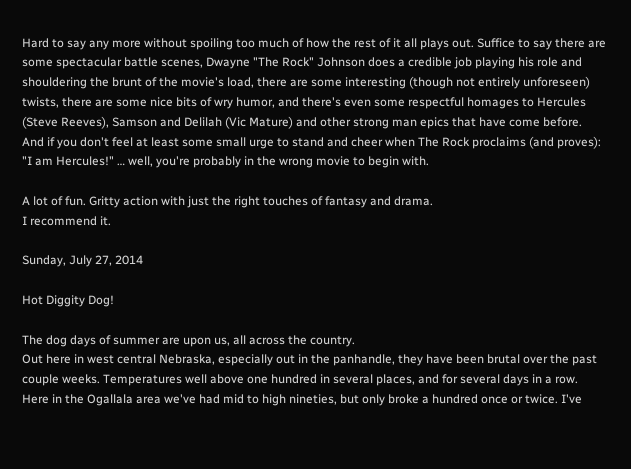Hard to say any more without spoiling too much of how the rest of it all plays out. Suffice to say there are some spectacular battle scenes, Dwayne "The Rock" Johnson does a credible job playing his role and shouldering the brunt of the movie's load, there are some interesting (though not entirely unforeseen) twists, there are some nice bits of wry humor, and there's even some respectful homages to Hercules (Steve Reeves), Samson and Delilah (Vic Mature) and other strong man epics that have come before. And if you don't feel at least some small urge to stand and cheer when The Rock proclaims (and proves): "I am Hercules!" … well, you're probably in the wrong movie to begin with.

A lot of fun. Gritty action with just the right touches of fantasy and drama.
I recommend it.

Sunday, July 27, 2014

Hot Diggity Dog!

The dog days of summer are upon us, all across the country.
Out here in west central Nebraska, especially out in the panhandle, they have been brutal over the past couple weeks. Temperatures well above one hundred in several places, and for several days in a row.
Here in the Ogallala area we've had mid to high nineties, but only broke a hundred once or twice. I've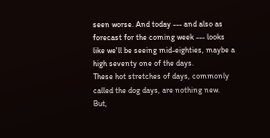seen worse. And today --- and also as forecast for the coming week --- looks like we'll be seeing mid-eighties, maybe a high seventy one of the days.
These hot stretches of days, commonly called the dog days, are nothing new.
But,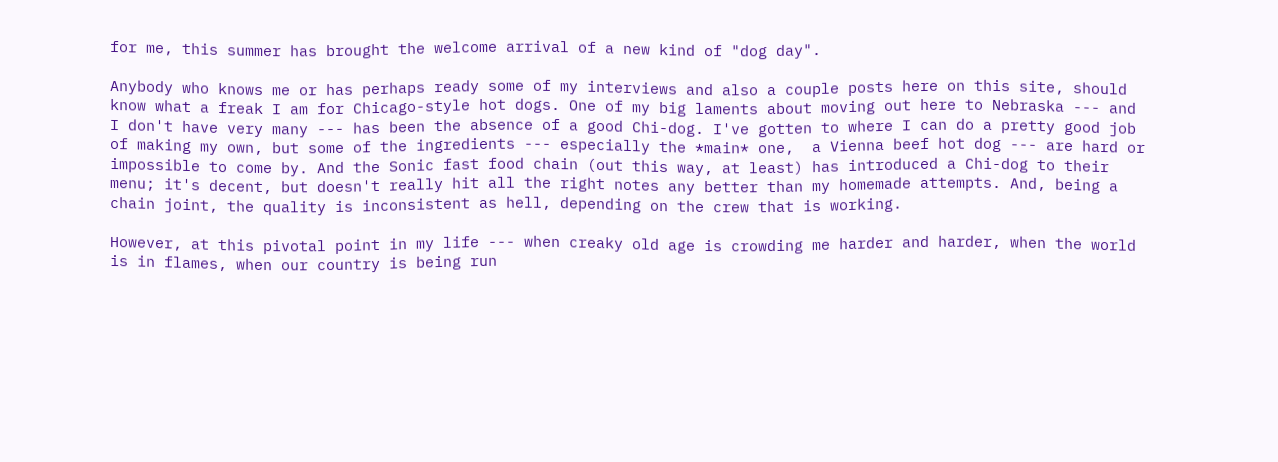for me, this summer has brought the welcome arrival of a new kind of "dog day".

Anybody who knows me or has perhaps ready some of my interviews and also a couple posts here on this site, should know what a freak I am for Chicago-style hot dogs. One of my big laments about moving out here to Nebraska --- and I don't have very many --- has been the absence of a good Chi-dog. I've gotten to where I can do a pretty good job of making my own, but some of the ingredients --- especially the *main* one,  a Vienna beef hot dog --- are hard or impossible to come by. And the Sonic fast food chain (out this way, at least) has introduced a Chi-dog to their menu; it's decent, but doesn't really hit all the right notes any better than my homemade attempts. And, being a chain joint, the quality is inconsistent as hell, depending on the crew that is working.

However, at this pivotal point in my life --- when creaky old age is crowding me harder and harder, when the world is in flames, when our country is being run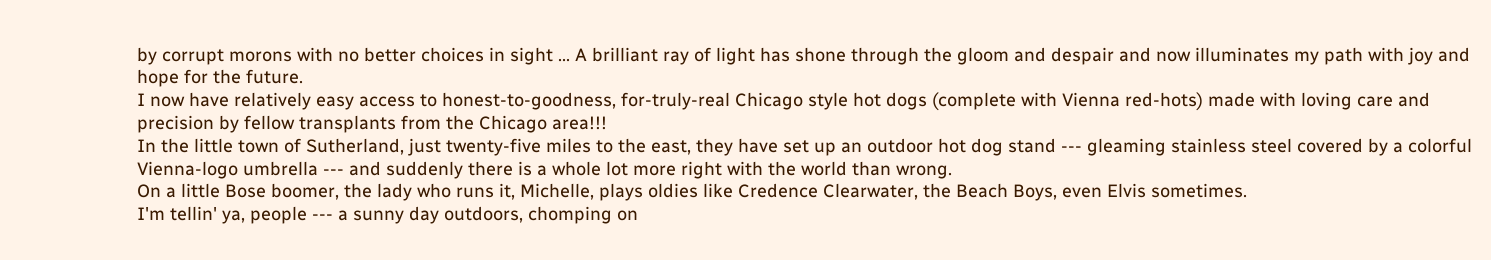by corrupt morons with no better choices in sight ... A brilliant ray of light has shone through the gloom and despair and now illuminates my path with joy and hope for the future.
I now have relatively easy access to honest-to-goodness, for-truly-real Chicago style hot dogs (complete with Vienna red-hots) made with loving care and precision by fellow transplants from the Chicago area!!!
In the little town of Sutherland, just twenty-five miles to the east, they have set up an outdoor hot dog stand --- gleaming stainless steel covered by a colorful Vienna-logo umbrella --- and suddenly there is a whole lot more right with the world than wrong.
On a little Bose boomer, the lady who runs it, Michelle, plays oldies like Credence Clearwater, the Beach Boys, even Elvis sometimes.
I'm tellin' ya, people --- a sunny day outdoors, chomping on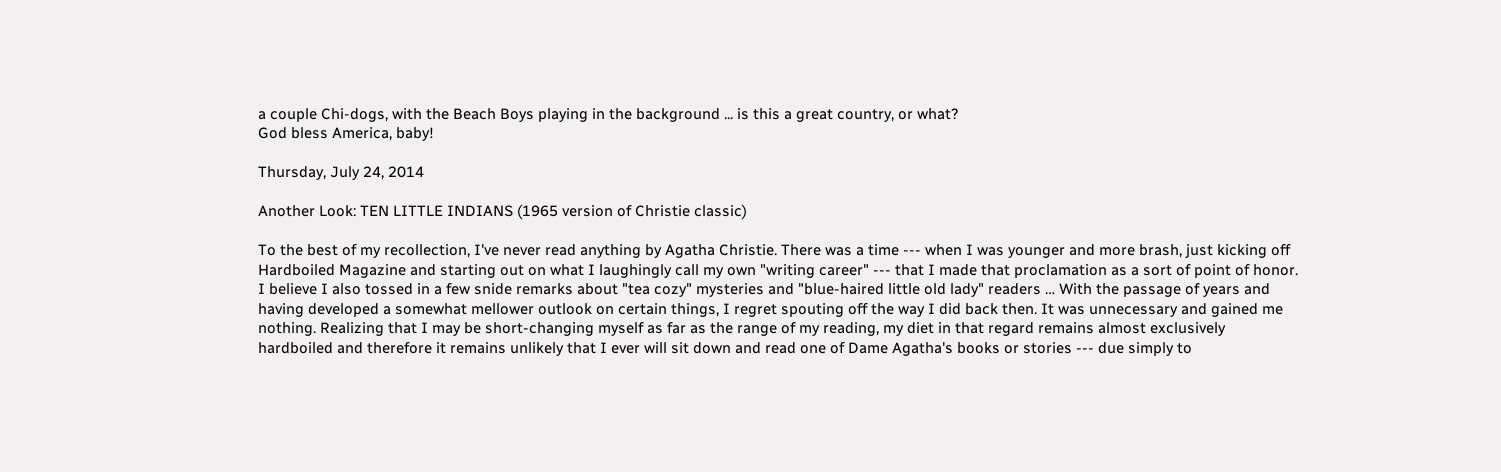a couple Chi-dogs, with the Beach Boys playing in the background ... is this a great country, or what?
God bless America, baby!

Thursday, July 24, 2014

Another Look: TEN LITTLE INDIANS (1965 version of Christie classic)

To the best of my recollection, I've never read anything by Agatha Christie. There was a time --- when I was younger and more brash, just kicking off Hardboiled Magazine and starting out on what I laughingly call my own "writing career" --- that I made that proclamation as a sort of point of honor. I believe I also tossed in a few snide remarks about "tea cozy" mysteries and "blue-haired little old lady" readers … With the passage of years and having developed a somewhat mellower outlook on certain things, I regret spouting off the way I did back then. It was unnecessary and gained me nothing. Realizing that I may be short-changing myself as far as the range of my reading, my diet in that regard remains almost exclusively hardboiled and therefore it remains unlikely that I ever will sit down and read one of Dame Agatha's books or stories --- due simply to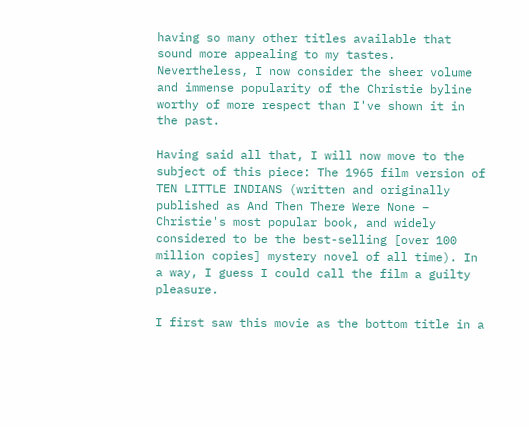having so many other titles available that sound more appealing to my tastes. Nevertheless, I now consider the sheer volume and immense popularity of the Christie byline worthy of more respect than I've shown it in the past.

Having said all that, I will now move to the subject of this piece: The 1965 film version of TEN LITTLE INDIANS (written and originally published as And Then There Were None – Christie's most popular book, and widely considered to be the best-selling [over 100 million copies] mystery novel of all time). In a way, I guess I could call the film a guilty pleasure.

I first saw this movie as the bottom title in a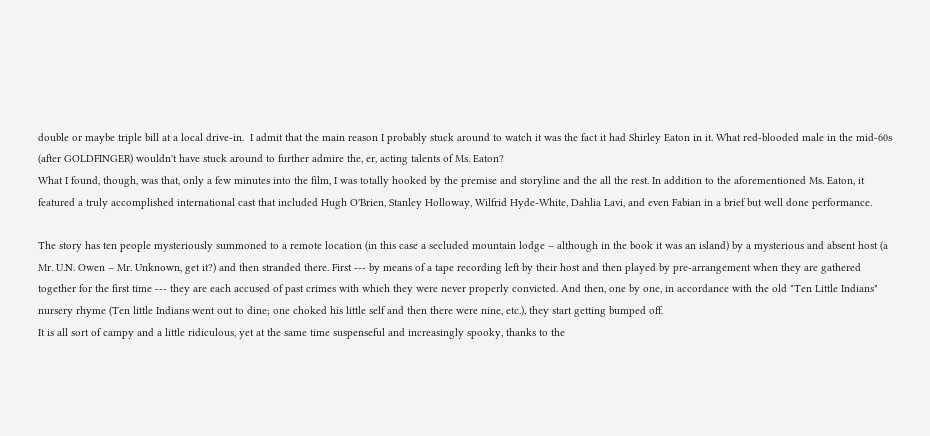double or maybe triple bill at a local drive-in.  I admit that the main reason I probably stuck around to watch it was the fact it had Shirley Eaton in it. What red-blooded male in the mid-60s (after GOLDFINGER) wouldn't have stuck around to further admire the, er, acting talents of Ms. Eaton?
What I found, though, was that, only a few minutes into the film, I was totally hooked by the premise and storyline and the all the rest. In addition to the aforementioned Ms. Eaton, it featured a truly accomplished international cast that included Hugh O'Brien, Stanley Holloway, Wilfrid Hyde-White, Dahlia Lavi, and even Fabian in a brief but well done performance.

The story has ten people mysteriously summoned to a remote location (in this case a secluded mountain lodge – although in the book it was an island) by a mysterious and absent host (a Mr. U.N. Owen – Mr. Unknown, get it?) and then stranded there. First --- by means of a tape recording left by their host and then played by pre-arrangement when they are gathered together for the first time --- they are each accused of past crimes with which they were never properly convicted. And then, one by one, in accordance with the old "Ten Little Indians" nursery rhyme (Ten little Indians went out to dine; one choked his little self and then there were nine, etc.), they start getting bumped off.
It is all sort of campy and a little ridiculous, yet at the same time suspenseful and increasingly spooky, thanks to the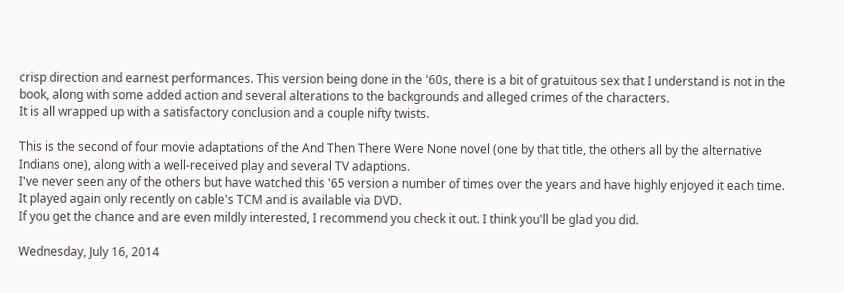crisp direction and earnest performances. This version being done in the '60s, there is a bit of gratuitous sex that I understand is not in the book, along with some added action and several alterations to the backgrounds and alleged crimes of the characters.
It is all wrapped up with a satisfactory conclusion and a couple nifty twists.

This is the second of four movie adaptations of the And Then There Were None novel (one by that title, the others all by the alternative Indians one), along with a well-received play and several TV adaptions.
I've never seen any of the others but have watched this '65 version a number of times over the years and have highly enjoyed it each time.
It played again only recently on cable's TCM and is available via DVD.
If you get the chance and are even mildly interested, I recommend you check it out. I think you'll be glad you did.

Wednesday, July 16, 2014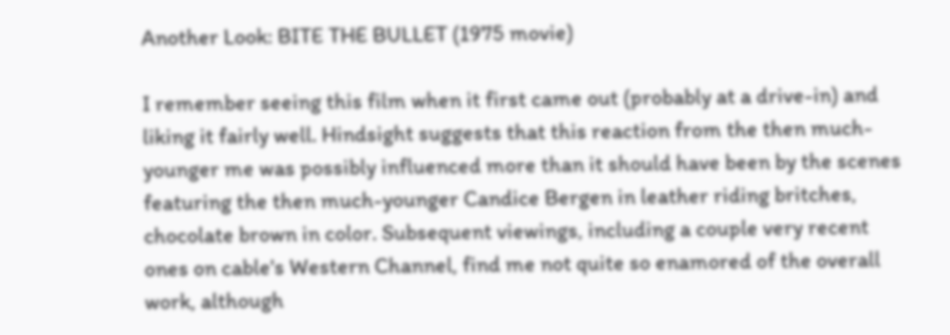Another Look: BITE THE BULLET (1975 movie)

I remember seeing this film when it first came out (probably at a drive-in) and liking it fairly well. Hindsight suggests that this reaction from the then much-younger me was possibly influenced more than it should have been by the scenes featuring the then much-younger Candice Bergen in leather riding britches, chocolate brown in color. Subsequent viewings, including a couple very recent ones on cable's Western Channel, find me not quite so enamored of the overall work, although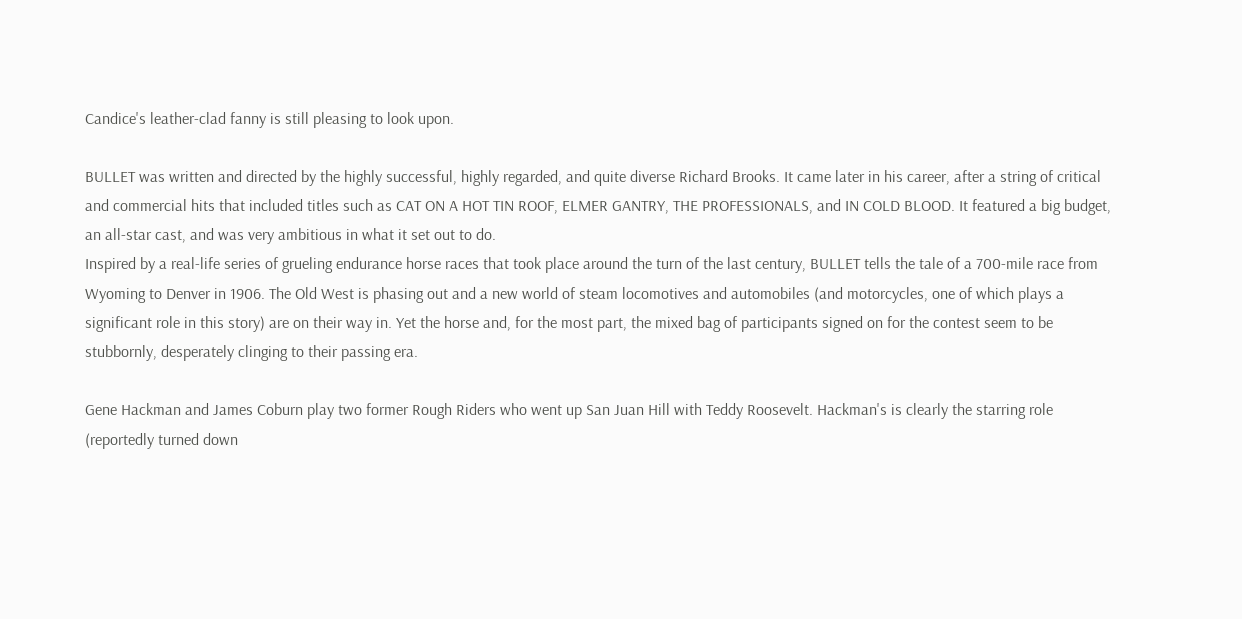Candice's leather-clad fanny is still pleasing to look upon.

BULLET was written and directed by the highly successful, highly regarded, and quite diverse Richard Brooks. It came later in his career, after a string of critical and commercial hits that included titles such as CAT ON A HOT TIN ROOF, ELMER GANTRY, THE PROFESSIONALS, and IN COLD BLOOD. It featured a big budget, an all-star cast, and was very ambitious in what it set out to do.
Inspired by a real-life series of grueling endurance horse races that took place around the turn of the last century, BULLET tells the tale of a 700-mile race from Wyoming to Denver in 1906. The Old West is phasing out and a new world of steam locomotives and automobiles (and motorcycles, one of which plays a significant role in this story) are on their way in. Yet the horse and, for the most part, the mixed bag of participants signed on for the contest seem to be stubbornly, desperately clinging to their passing era.

Gene Hackman and James Coburn play two former Rough Riders who went up San Juan Hill with Teddy Roosevelt. Hackman's is clearly the starring role (reportedly turned down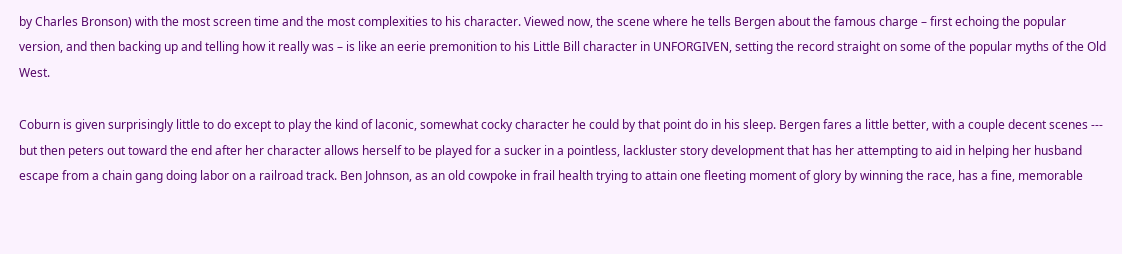by Charles Bronson) with the most screen time and the most complexities to his character. Viewed now, the scene where he tells Bergen about the famous charge – first echoing the popular version, and then backing up and telling how it really was – is like an eerie premonition to his Little Bill character in UNFORGIVEN, setting the record straight on some of the popular myths of the Old West.

Coburn is given surprisingly little to do except to play the kind of laconic, somewhat cocky character he could by that point do in his sleep. Bergen fares a little better, with a couple decent scenes --- but then peters out toward the end after her character allows herself to be played for a sucker in a pointless, lackluster story development that has her attempting to aid in helping her husband escape from a chain gang doing labor on a railroad track. Ben Johnson, as an old cowpoke in frail health trying to attain one fleeting moment of glory by winning the race, has a fine, memorable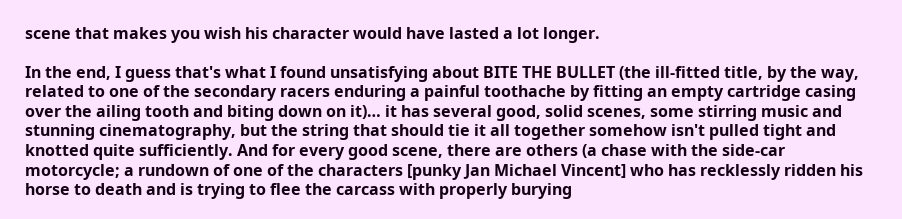scene that makes you wish his character would have lasted a lot longer.

In the end, I guess that's what I found unsatisfying about BITE THE BULLET (the ill-fitted title, by the way, related to one of the secondary racers enduring a painful toothache by fitting an empty cartridge casing over the ailing tooth and biting down on it)… it has several good, solid scenes, some stirring music and stunning cinematography, but the string that should tie it all together somehow isn't pulled tight and knotted quite sufficiently. And for every good scene, there are others (a chase with the side-car motorcycle; a rundown of one of the characters [punky Jan Michael Vincent] who has recklessly ridden his horse to death and is trying to flee the carcass with properly burying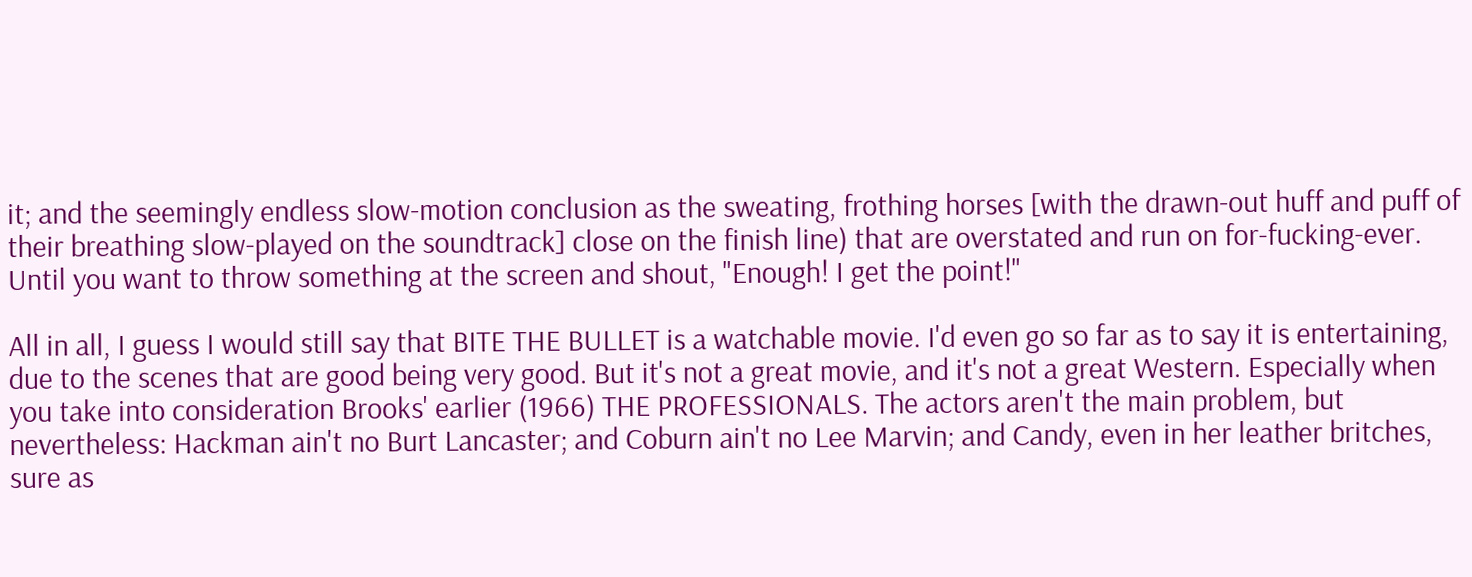it; and the seemingly endless slow-motion conclusion as the sweating, frothing horses [with the drawn-out huff and puff of their breathing slow-played on the soundtrack] close on the finish line) that are overstated and run on for-fucking-ever. Until you want to throw something at the screen and shout, "Enough! I get the point!"

All in all, I guess I would still say that BITE THE BULLET is a watchable movie. I'd even go so far as to say it is entertaining, due to the scenes that are good being very good. But it's not a great movie, and it's not a great Western. Especially when you take into consideration Brooks' earlier (1966) THE PROFESSIONALS. The actors aren't the main problem, but nevertheless: Hackman ain't no Burt Lancaster; and Coburn ain't no Lee Marvin; and Candy, even in her leather britches, sure as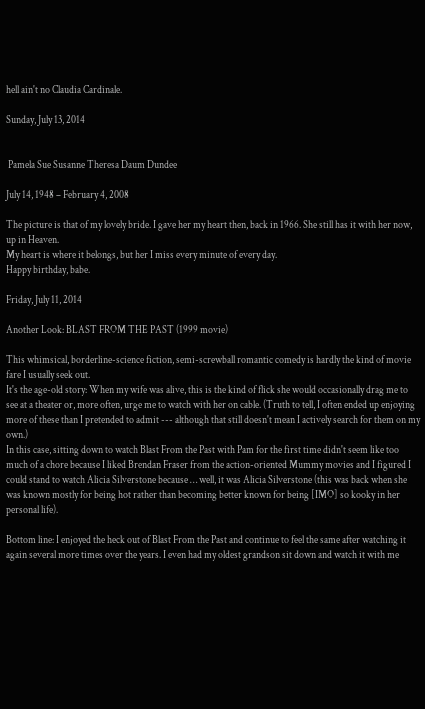hell ain't no Claudia Cardinale.

Sunday, July 13, 2014


 Pamela Sue Susanne Theresa Daum Dundee

July 14, 1948 – February 4, 2008

The picture is that of my lovely bride. I gave her my heart then, back in 1966. She still has it with her now, up in Heaven.
My heart is where it belongs, but her I miss every minute of every day.
Happy birthday, babe.

Friday, July 11, 2014

Another Look: BLAST FROM THE PAST (1999 movie)

This whimsical, borderline-science fiction, semi-screwball romantic comedy is hardly the kind of movie fare I usually seek out.
It's the age-old story: When my wife was alive, this is the kind of flick she would occasionally drag me to see at a theater or, more often, urge me to watch with her on cable. (Truth to tell, I often ended up enjoying more of these than I pretended to admit --- although that still doesn't mean I actively search for them on my own.)
In this case, sitting down to watch Blast From the Past with Pam for the first time didn't seem like too much of a chore because I liked Brendan Fraser from the action-oriented Mummy movies and I figured I could stand to watch Alicia Silverstone because … well, it was Alicia Silverstone (this was back when she was known mostly for being hot rather than becoming better known for being [IMO] so kooky in her personal life).

Bottom line: I enjoyed the heck out of Blast From the Past and continue to feel the same after watching it again several more times over the years. I even had my oldest grandson sit down and watch it with me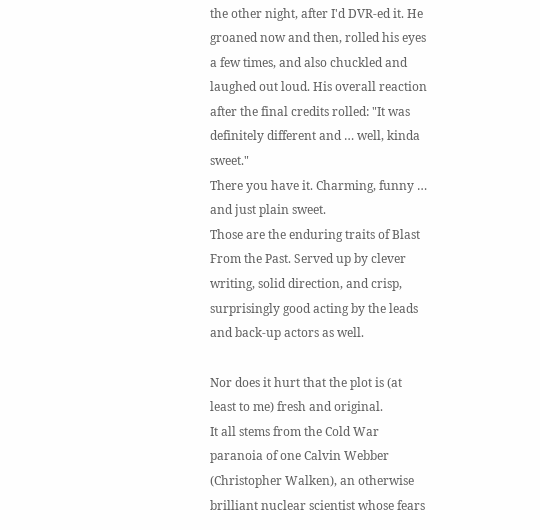the other night, after I'd DVR-ed it. He groaned now and then, rolled his eyes a few times, and also chuckled and laughed out loud. His overall reaction after the final credits rolled: "It was definitely different and … well, kinda sweet."
There you have it. Charming, funny … and just plain sweet.
Those are the enduring traits of Blast From the Past. Served up by clever writing, solid direction, and crisp, surprisingly good acting by the leads and back-up actors as well.

Nor does it hurt that the plot is (at least to me) fresh and original.
It all stems from the Cold War paranoia of one Calvin Webber (Christopher Walken), an otherwise brilliant nuclear scientist whose fears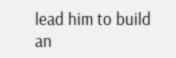lead him to build an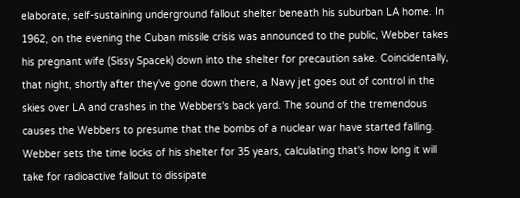elaborate, self-sustaining underground fallout shelter beneath his suburban LA home. In 1962, on the evening the Cuban missile crisis was announced to the public, Webber takes his pregnant wife (Sissy Spacek) down into the shelter for precaution sake. Coincidentally, that night, shortly after they've gone down there, a Navy jet goes out of control in the skies over LA and crashes in the Webbers's back yard. The sound of the tremendous causes the Webbers to presume that the bombs of a nuclear war have started falling. Webber sets the time locks of his shelter for 35 years, calculating that's how long it will take for radioactive fallout to dissipate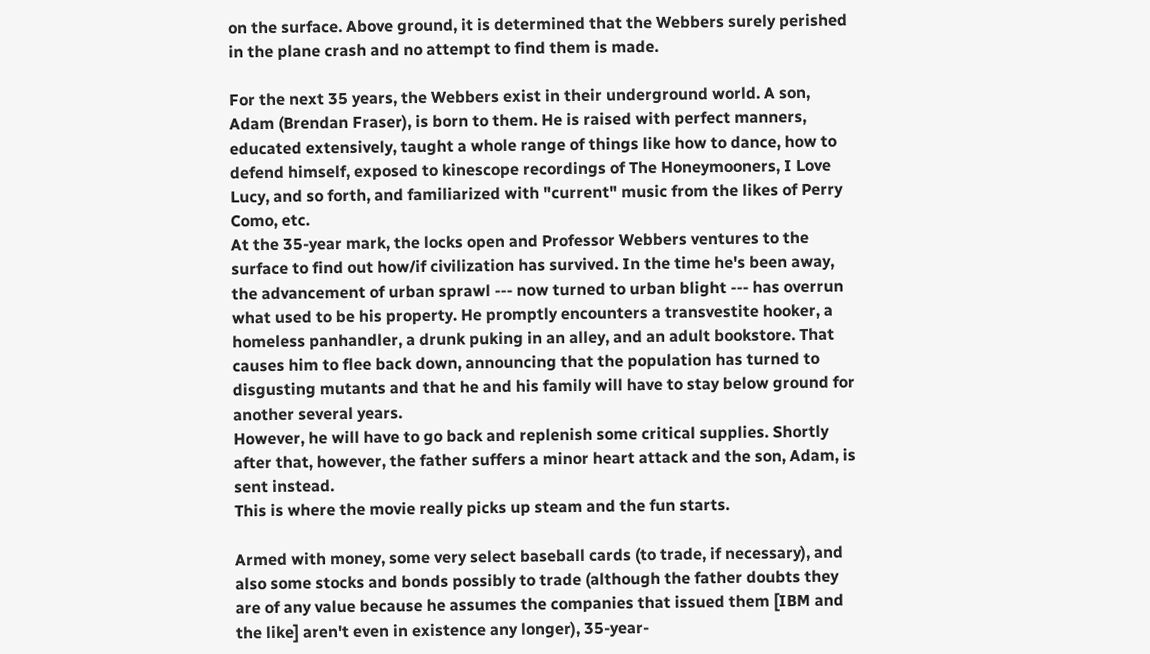on the surface. Above ground, it is determined that the Webbers surely perished in the plane crash and no attempt to find them is made.

For the next 35 years, the Webbers exist in their underground world. A son, Adam (Brendan Fraser), is born to them. He is raised with perfect manners, educated extensively, taught a whole range of things like how to dance, how to defend himself, exposed to kinescope recordings of The Honeymooners, I Love Lucy, and so forth, and familiarized with "current" music from the likes of Perry Como, etc.
At the 35-year mark, the locks open and Professor Webbers ventures to the surface to find out how/if civilization has survived. In the time he's been away, the advancement of urban sprawl --- now turned to urban blight --- has overrun what used to be his property. He promptly encounters a transvestite hooker, a homeless panhandler, a drunk puking in an alley, and an adult bookstore. That causes him to flee back down, announcing that the population has turned to disgusting mutants and that he and his family will have to stay below ground for another several years.
However, he will have to go back and replenish some critical supplies. Shortly after that, however, the father suffers a minor heart attack and the son, Adam, is sent instead.
This is where the movie really picks up steam and the fun starts.

Armed with money, some very select baseball cards (to trade, if necessary), and also some stocks and bonds possibly to trade (although the father doubts they are of any value because he assumes the companies that issued them [IBM and the like] aren't even in existence any longer), 35-year-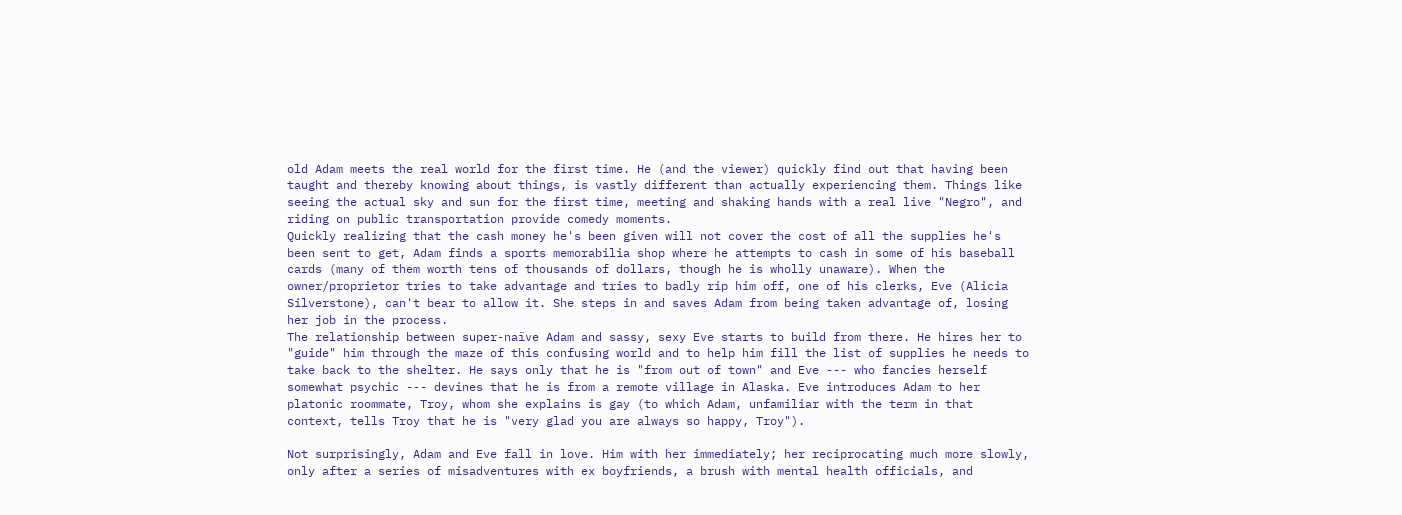old Adam meets the real world for the first time. He (and the viewer) quickly find out that having been taught and thereby knowing about things, is vastly different than actually experiencing them. Things like seeing the actual sky and sun for the first time, meeting and shaking hands with a real live "Negro", and riding on public transportation provide comedy moments.
Quickly realizing that the cash money he's been given will not cover the cost of all the supplies he's been sent to get, Adam finds a sports memorabilia shop where he attempts to cash in some of his baseball cards (many of them worth tens of thousands of dollars, though he is wholly unaware). When the owner/proprietor tries to take advantage and tries to badly rip him off, one of his clerks, Eve (Alicia Silverstone), can't bear to allow it. She steps in and saves Adam from being taken advantage of, losing her job in the process.
The relationship between super-naïve Adam and sassy, sexy Eve starts to build from there. He hires her to "guide" him through the maze of this confusing world and to help him fill the list of supplies he needs to take back to the shelter. He says only that he is "from out of town" and Eve --- who fancies herself somewhat psychic --- devines that he is from a remote village in Alaska. Eve introduces Adam to her platonic roommate, Troy, whom she explains is gay (to which Adam, unfamiliar with the term in that context, tells Troy that he is "very glad you are always so happy, Troy").

Not surprisingly, Adam and Eve fall in love. Him with her immediately; her reciprocating much more slowly, only after a series of misadventures with ex boyfriends, a brush with mental health officials, and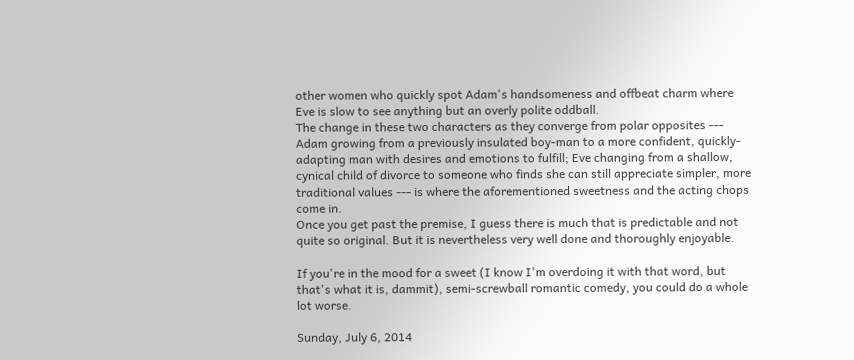other women who quickly spot Adam's handsomeness and offbeat charm where Eve is slow to see anything but an overly polite oddball.
The change in these two characters as they converge from polar opposites --- Adam growing from a previously insulated boy-man to a more confident, quickly-adapting man with desires and emotions to fulfill; Eve changing from a shallow, cynical child of divorce to someone who finds she can still appreciate simpler, more traditional values --- is where the aforementioned sweetness and the acting chops come in.
Once you get past the premise, I guess there is much that is predictable and not quite so original. But it is nevertheless very well done and thoroughly enjoyable.

If you're in the mood for a sweet (I know I'm overdoing it with that word, but that's what it is, dammit), semi-screwball romantic comedy, you could do a whole lot worse.

Sunday, July 6, 2014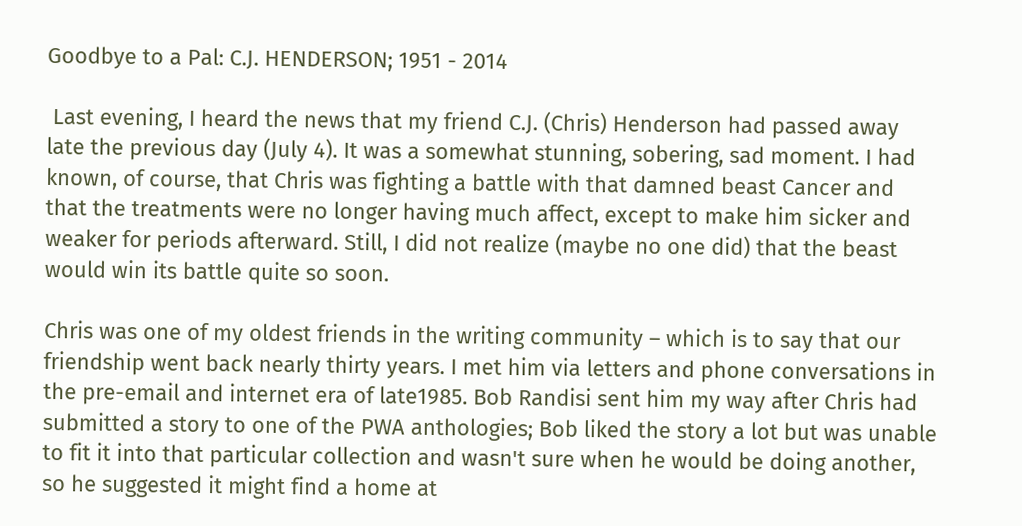Goodbye to a Pal: C.J. HENDERSON; 1951 - 2014

 Last evening, I heard the news that my friend C.J. (Chris) Henderson had passed away late the previous day (July 4). It was a somewhat stunning, sobering, sad moment. I had known, of course, that Chris was fighting a battle with that damned beast Cancer and that the treatments were no longer having much affect, except to make him sicker and weaker for periods afterward. Still, I did not realize (maybe no one did) that the beast would win its battle quite so soon.

Chris was one of my oldest friends in the writing community – which is to say that our friendship went back nearly thirty years. I met him via letters and phone conversations in the pre-email and internet era of late1985. Bob Randisi sent him my way after Chris had submitted a story to one of the PWA anthologies; Bob liked the story a lot but was unable to fit it into that particular collection and wasn't sure when he would be doing another, so he suggested it might find a home at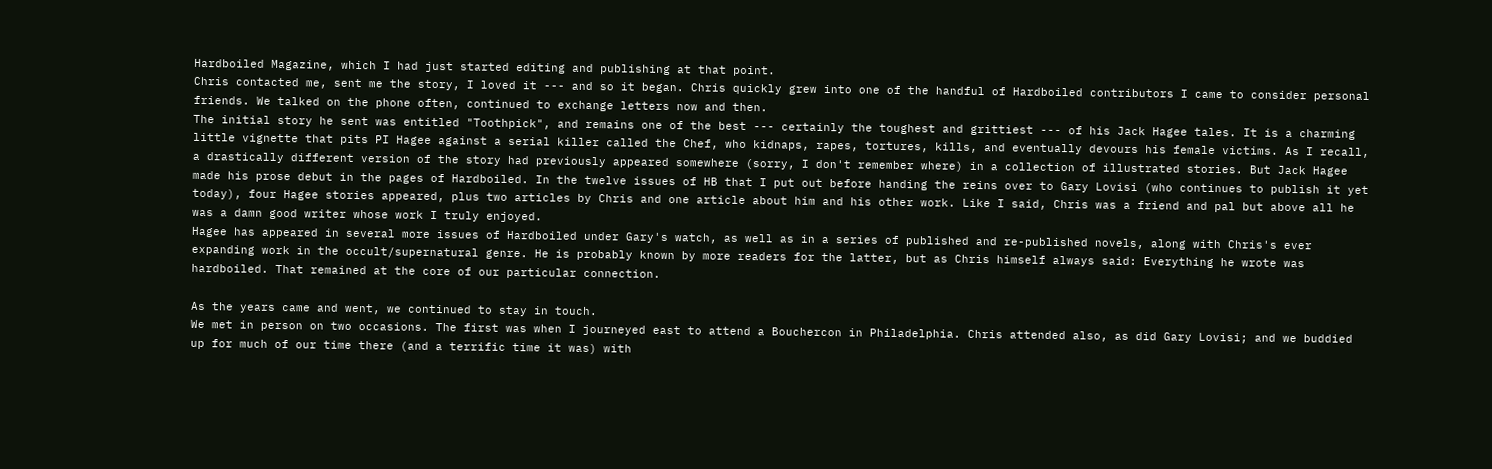Hardboiled Magazine, which I had just started editing and publishing at that point.
Chris contacted me, sent me the story, I loved it --- and so it began. Chris quickly grew into one of the handful of Hardboiled contributors I came to consider personal friends. We talked on the phone often, continued to exchange letters now and then.
The initial story he sent was entitled "Toothpick", and remains one of the best --- certainly the toughest and grittiest --- of his Jack Hagee tales. It is a charming little vignette that pits PI Hagee against a serial killer called the Chef, who kidnaps, rapes, tortures, kills, and eventually devours his female victims. As I recall, a drastically different version of the story had previously appeared somewhere (sorry, I don't remember where) in a collection of illustrated stories. But Jack Hagee made his prose debut in the pages of Hardboiled. In the twelve issues of HB that I put out before handing the reins over to Gary Lovisi (who continues to publish it yet today), four Hagee stories appeared, plus two articles by Chris and one article about him and his other work. Like I said, Chris was a friend and pal but above all he was a damn good writer whose work I truly enjoyed.
Hagee has appeared in several more issues of Hardboiled under Gary's watch, as well as in a series of published and re-published novels, along with Chris's ever expanding work in the occult/supernatural genre. He is probably known by more readers for the latter, but as Chris himself always said: Everything he wrote was hardboiled. That remained at the core of our particular connection.

As the years came and went, we continued to stay in touch.
We met in person on two occasions. The first was when I journeyed east to attend a Bouchercon in Philadelphia. Chris attended also, as did Gary Lovisi; and we buddied up for much of our time there (and a terrific time it was) with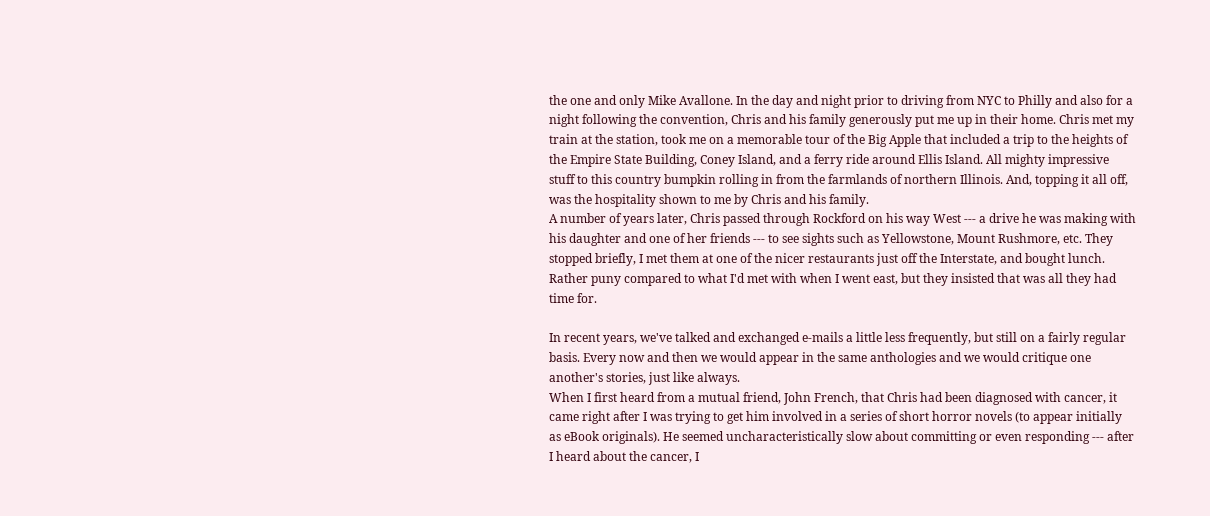the one and only Mike Avallone. In the day and night prior to driving from NYC to Philly and also for a night following the convention, Chris and his family generously put me up in their home. Chris met my train at the station, took me on a memorable tour of the Big Apple that included a trip to the heights of the Empire State Building, Coney Island, and a ferry ride around Ellis Island. All mighty impressive stuff to this country bumpkin rolling in from the farmlands of northern Illinois. And, topping it all off, was the hospitality shown to me by Chris and his family.
A number of years later, Chris passed through Rockford on his way West --- a drive he was making with his daughter and one of her friends --- to see sights such as Yellowstone, Mount Rushmore, etc. They stopped briefly, I met them at one of the nicer restaurants just off the Interstate, and bought lunch. Rather puny compared to what I'd met with when I went east, but they insisted that was all they had time for.

In recent years, we've talked and exchanged e-mails a little less frequently, but still on a fairly regular basis. Every now and then we would appear in the same anthologies and we would critique one another's stories, just like always.
When I first heard from a mutual friend, John French, that Chris had been diagnosed with cancer, it came right after I was trying to get him involved in a series of short horror novels (to appear initially as eBook originals). He seemed uncharacteristically slow about committing or even responding --- after I heard about the cancer, I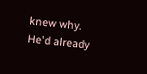knew why.
He'd already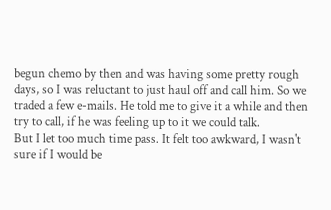begun chemo by then and was having some pretty rough days, so I was reluctant to just haul off and call him. So we traded a few e-mails. He told me to give it a while and then try to call, if he was feeling up to it we could talk.
But I let too much time pass. It felt too awkward, I wasn't sure if I would be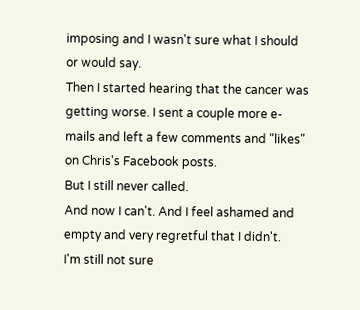imposing and I wasn't sure what I should or would say.
Then I started hearing that the cancer was getting worse. I sent a couple more e-mails and left a few comments and "likes" on Chris's Facebook posts.
But I still never called.
And now I can't. And I feel ashamed and empty and very regretful that I didn't.
I'm still not sure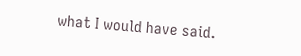what I would have said.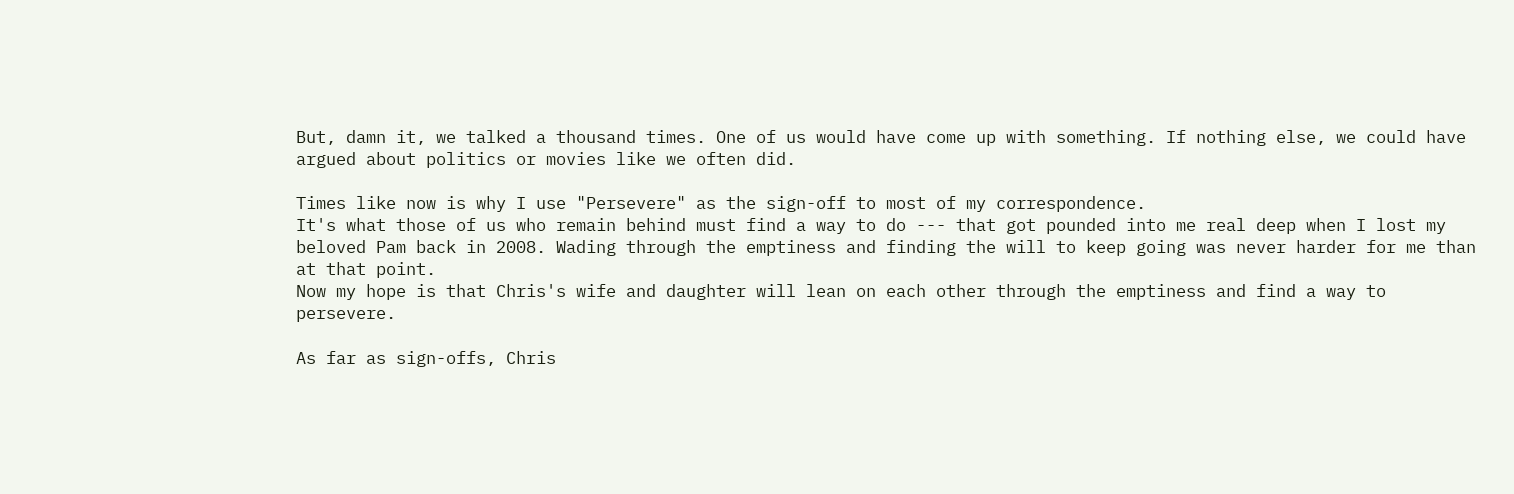But, damn it, we talked a thousand times. One of us would have come up with something. If nothing else, we could have argued about politics or movies like we often did.

Times like now is why I use "Persevere" as the sign-off to most of my correspondence.
It's what those of us who remain behind must find a way to do --- that got pounded into me real deep when I lost my beloved Pam back in 2008. Wading through the emptiness and finding the will to keep going was never harder for me than at that point.
Now my hope is that Chris's wife and daughter will lean on each other through the emptiness and find a way to persevere.

As far as sign-offs, Chris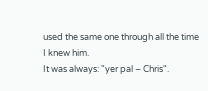used the same one through all the time I knew him.
It was always: "yer pal – Chris".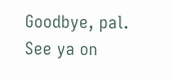Goodbye, pal. See ya on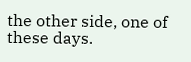the other side, one of these days.